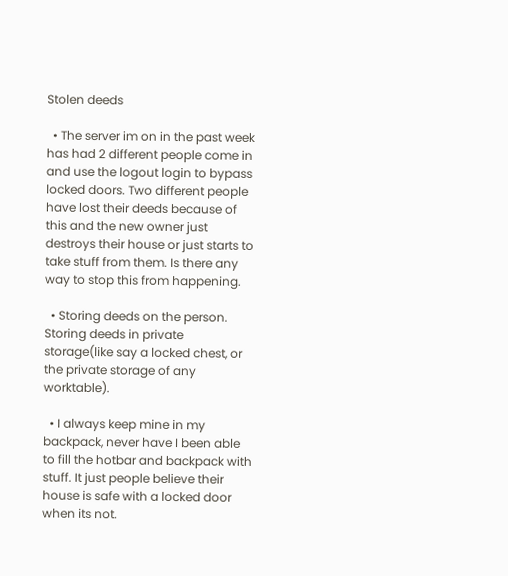Stolen deeds

  • The server im on in the past week has had 2 different people come in and use the logout login to bypass locked doors. Two different people have lost their deeds because of this and the new owner just destroys their house or just starts to take stuff from them. Is there any way to stop this from happening.

  • Storing deeds on the person. Storing deeds in private storage(like say a locked chest, or the private storage of any worktable).

  • I always keep mine in my backpack, never have I been able to fill the hotbar and backpack with stuff. It just people believe their house is safe with a locked door when its not.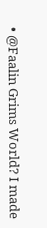• @Faalin Grims World? I made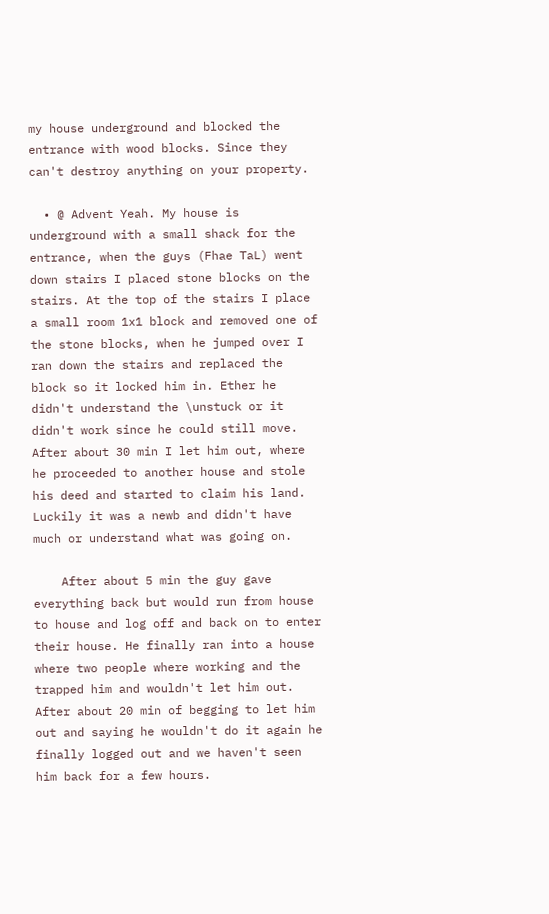my house underground and blocked the entrance with wood blocks. Since they can't destroy anything on your property.

  • @ Advent Yeah. My house is underground with a small shack for the entrance, when the guys (Fhae TaL) went down stairs I placed stone blocks on the stairs. At the top of the stairs I place a small room 1x1 block and removed one of the stone blocks, when he jumped over I ran down the stairs and replaced the block so it locked him in. Ether he didn't understand the \unstuck or it didn't work since he could still move. After about 30 min I let him out, where he proceeded to another house and stole his deed and started to claim his land. Luckily it was a newb and didn't have much or understand what was going on.

    After about 5 min the guy gave everything back but would run from house to house and log off and back on to enter their house. He finally ran into a house where two people where working and the trapped him and wouldn't let him out. After about 20 min of begging to let him out and saying he wouldn't do it again he finally logged out and we haven't seen him back for a few hours.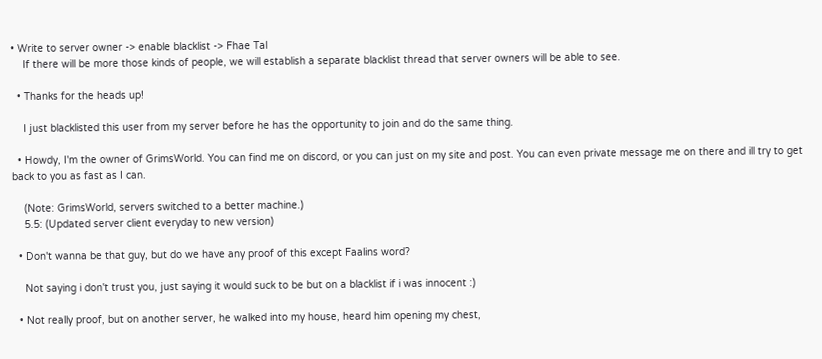• Write to server owner -> enable blacklist -> Fhae Tal
    If there will be more those kinds of people, we will establish a separate blacklist thread that server owners will be able to see.

  • Thanks for the heads up!

    I just blacklisted this user from my server before he has the opportunity to join and do the same thing.

  • Howdy, I'm the owner of GrimsWorld. You can find me on discord, or you can just on my site and post. You can even private message me on there and ill try to get back to you as fast as I can.

    (Note: GrimsWorld, servers switched to a better machine.)
    5.5: (Updated server client everyday to new version)

  • Don't wanna be that guy, but do we have any proof of this except Faalins word?

    Not saying i don't trust you, just saying it would suck to be but on a blacklist if i was innocent :)

  • Not really proof, but on another server, he walked into my house, heard him opening my chest,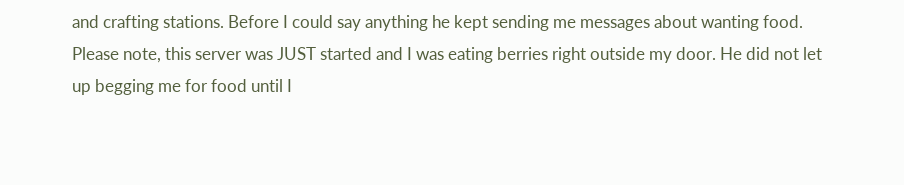and crafting stations. Before I could say anything he kept sending me messages about wanting food. Please note, this server was JUST started and I was eating berries right outside my door. He did not let up begging me for food until I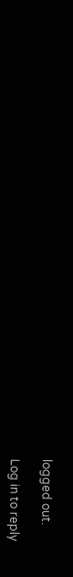logged out.

Log in to reply